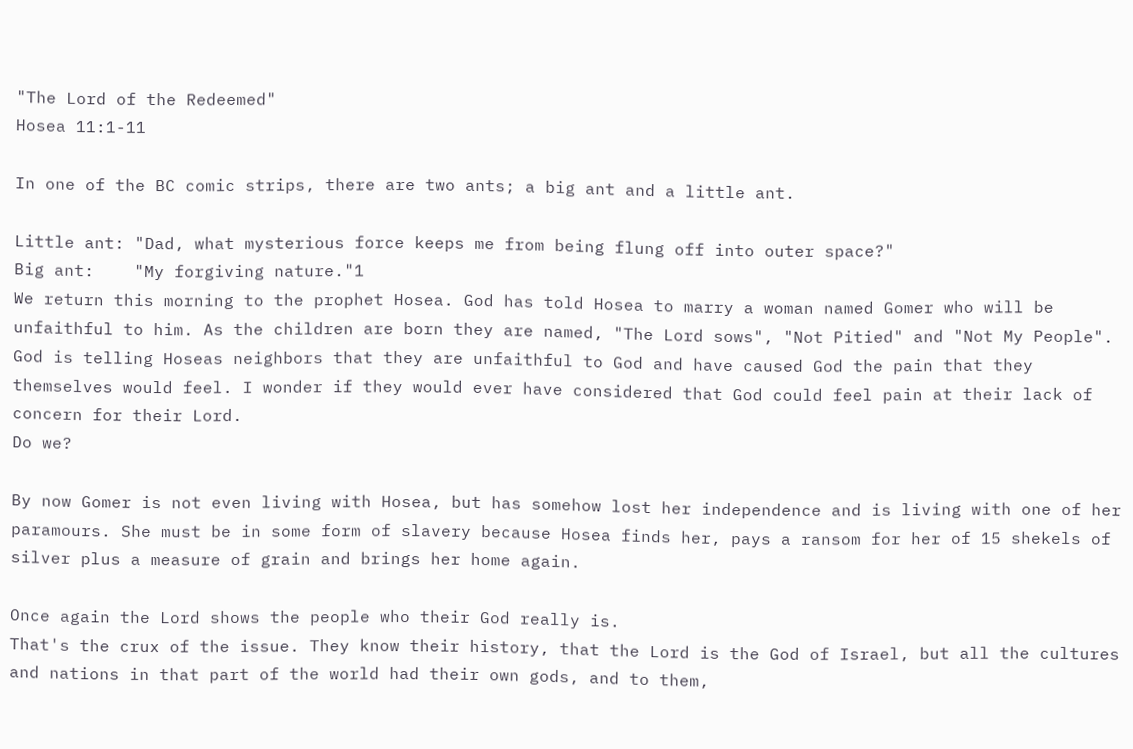"The Lord of the Redeemed"
Hosea 11:1-11

In one of the BC comic strips, there are two ants; a big ant and a little ant.

Little ant: "Dad, what mysterious force keeps me from being flung off into outer space?"
Big ant:    "My forgiving nature."1
We return this morning to the prophet Hosea. God has told Hosea to marry a woman named Gomer who will be unfaithful to him. As the children are born they are named, "The Lord sows", "Not Pitied" and "Not My People". God is telling Hoseas neighbors that they are unfaithful to God and have caused God the pain that they themselves would feel. I wonder if they would ever have considered that God could feel pain at their lack of concern for their Lord.
Do we?

By now Gomer is not even living with Hosea, but has somehow lost her independence and is living with one of her paramours. She must be in some form of slavery because Hosea finds her, pays a ransom for her of 15 shekels of silver plus a measure of grain and brings her home again.

Once again the Lord shows the people who their God really is.
That's the crux of the issue. They know their history, that the Lord is the God of Israel, but all the cultures and nations in that part of the world had their own gods, and to them,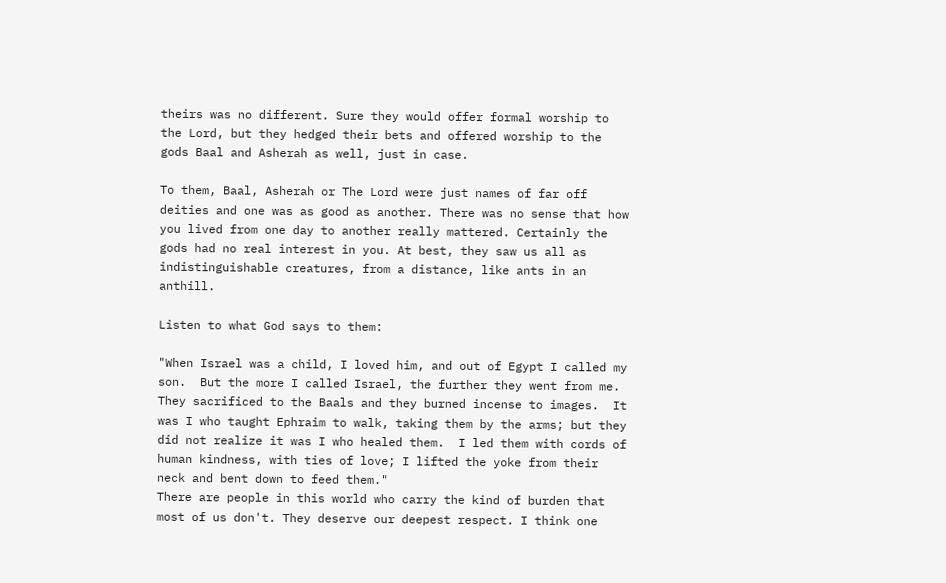theirs was no different. Sure they would offer formal worship to the Lord, but they hedged their bets and offered worship to the gods Baal and Asherah as well, just in case.

To them, Baal, Asherah or The Lord were just names of far off deities and one was as good as another. There was no sense that how you lived from one day to another really mattered. Certainly the gods had no real interest in you. At best, they saw us all as indistinguishable creatures, from a distance, like ants in an anthill.

Listen to what God says to them:

"When Israel was a child, I loved him, and out of Egypt I called my son.  But the more I called Israel, the further they went from me. They sacrificed to the Baals and they burned incense to images.  It was I who taught Ephraim to walk, taking them by the arms; but they did not realize it was I who healed them.  I led them with cords of human kindness, with ties of love; I lifted the yoke from their neck and bent down to feed them."
There are people in this world who carry the kind of burden that most of us don't. They deserve our deepest respect. I think one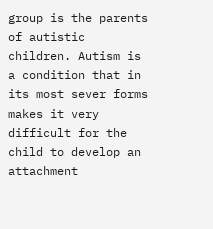group is the parents of autistic children. Autism is a condition that in its most sever forms makes it very difficult for the child to develop an attachment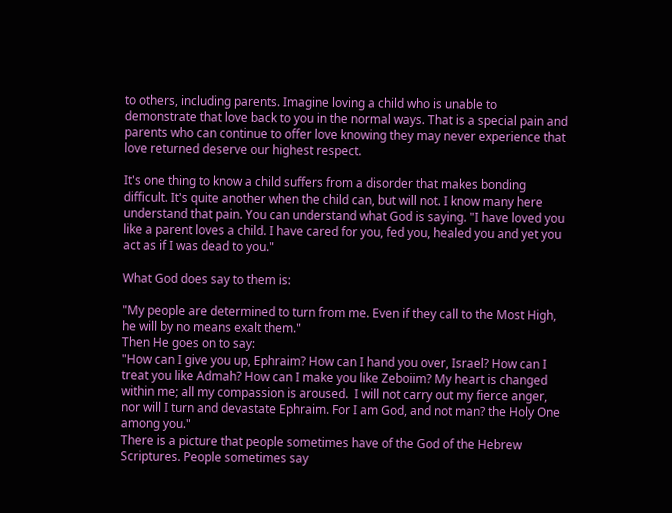to others, including parents. Imagine loving a child who is unable to demonstrate that love back to you in the normal ways. That is a special pain and parents who can continue to offer love knowing they may never experience that love returned deserve our highest respect.

It's one thing to know a child suffers from a disorder that makes bonding difficult. It's quite another when the child can, but will not. I know many here understand that pain. You can understand what God is saying. "I have loved you like a parent loves a child. I have cared for you, fed you, healed you and yet you act as if I was dead to you."

What God does say to them is:

"My people are determined to turn from me. Even if they call to the Most High, he will by no means exalt them."
Then He goes on to say:
"How can I give you up, Ephraim? How can I hand you over, Israel? How can I treat you like Admah? How can I make you like Zeboiim? My heart is changed within me; all my compassion is aroused.  I will not carry out my fierce anger, nor will I turn and devastate Ephraim. For I am God, and not man? the Holy One among you."
There is a picture that people sometimes have of the God of the Hebrew Scriptures. People sometimes say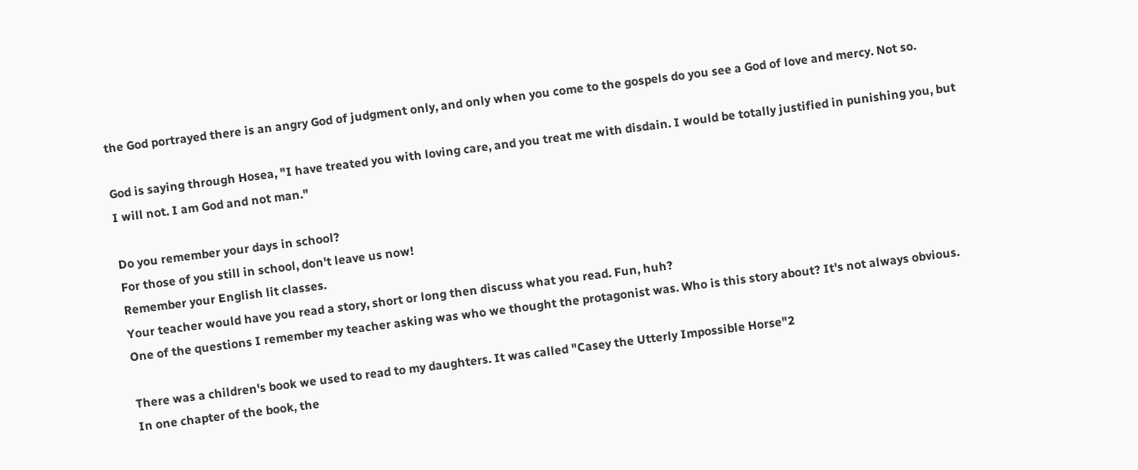the God portrayed there is an angry God of judgment only, and only when you come to the gospels do you see a God of love and mercy. Not so.

God is saying through Hosea, "I have treated you with loving care, and you treat me with disdain. I would be totally justified in punishing you, but I will not. I am God and not man."

Do you remember your days in school?
For those of you still in school, don't leave us now!
Remember your English lit classes.
Your teacher would have you read a story, short or long then discuss what you read. Fun, huh?
One of the questions I remember my teacher asking was who we thought the protagonist was. Who is this story about? It's not always obvious.

There was a children's book we used to read to my daughters. It was called "Casey the Utterly Impossible Horse"2
In one chapter of the book, the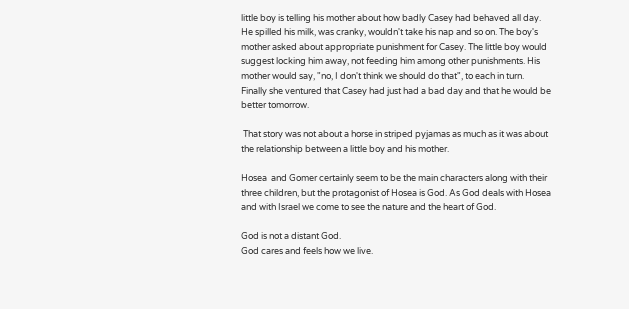little boy is telling his mother about how badly Casey had behaved all day. He spilled his milk, was cranky, wouldn't take his nap and so on. The boy's mother asked about appropriate punishment for Casey. The little boy would suggest locking him away, not feeding him among other punishments. His mother would say, "no, I don't think we should do that", to each in turn. Finally she ventured that Casey had just had a bad day and that he would be better tomorrow.

 That story was not about a horse in striped pyjamas as much as it was about the relationship between a little boy and his mother.

Hosea  and Gomer certainly seem to be the main characters along with their three children, but the protagonist of Hosea is God. As God deals with Hosea and with Israel we come to see the nature and the heart of God.

God is not a distant God.
God cares and feels how we live.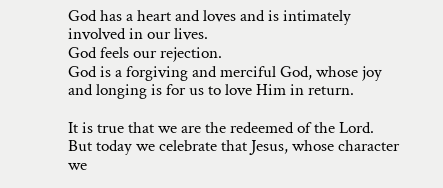God has a heart and loves and is intimately involved in our lives.
God feels our rejection.
God is a forgiving and merciful God, whose joy and longing is for us to love Him in return.

It is true that we are the redeemed of the Lord.
But today we celebrate that Jesus, whose character we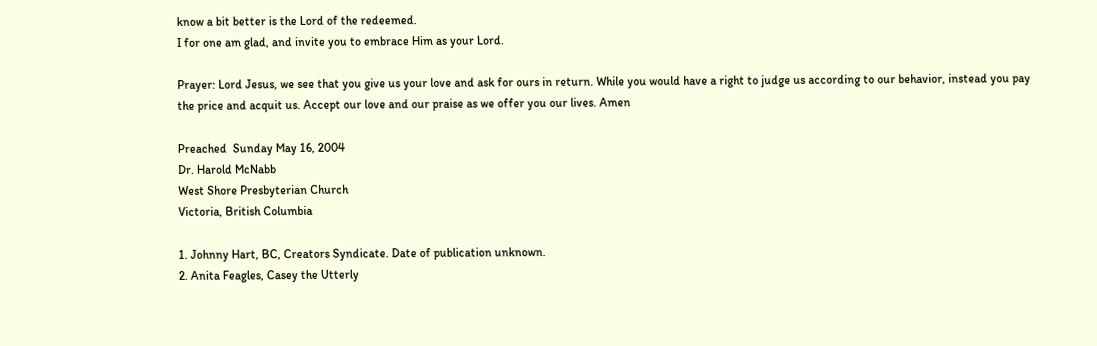know a bit better is the Lord of the redeemed.
I for one am glad, and invite you to embrace Him as your Lord.

Prayer: Lord Jesus, we see that you give us your love and ask for ours in return. While you would have a right to judge us according to our behavior, instead you pay the price and acquit us. Accept our love and our praise as we offer you our lives. Amen

Preached  Sunday May 16, 2004
Dr. Harold McNabb
West Shore Presbyterian Church
Victoria, British Columbia

1. Johnny Hart, BC, Creators Syndicate. Date of publication unknown.
2. Anita Feagles, Casey the Utterly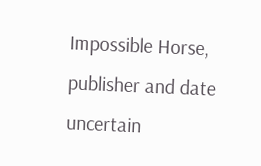Impossible Horse, publisher and date uncertain